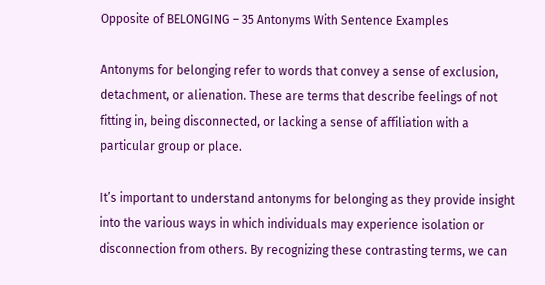Opposite of BELONGING – 35 Antonyms With Sentence Examples

Antonyms for belonging refer to words that convey a sense of exclusion, detachment, or alienation. These are terms that describe feelings of not fitting in, being disconnected, or lacking a sense of affiliation with a particular group or place.

It’s important to understand antonyms for belonging as they provide insight into the various ways in which individuals may experience isolation or disconnection from others. By recognizing these contrasting terms, we can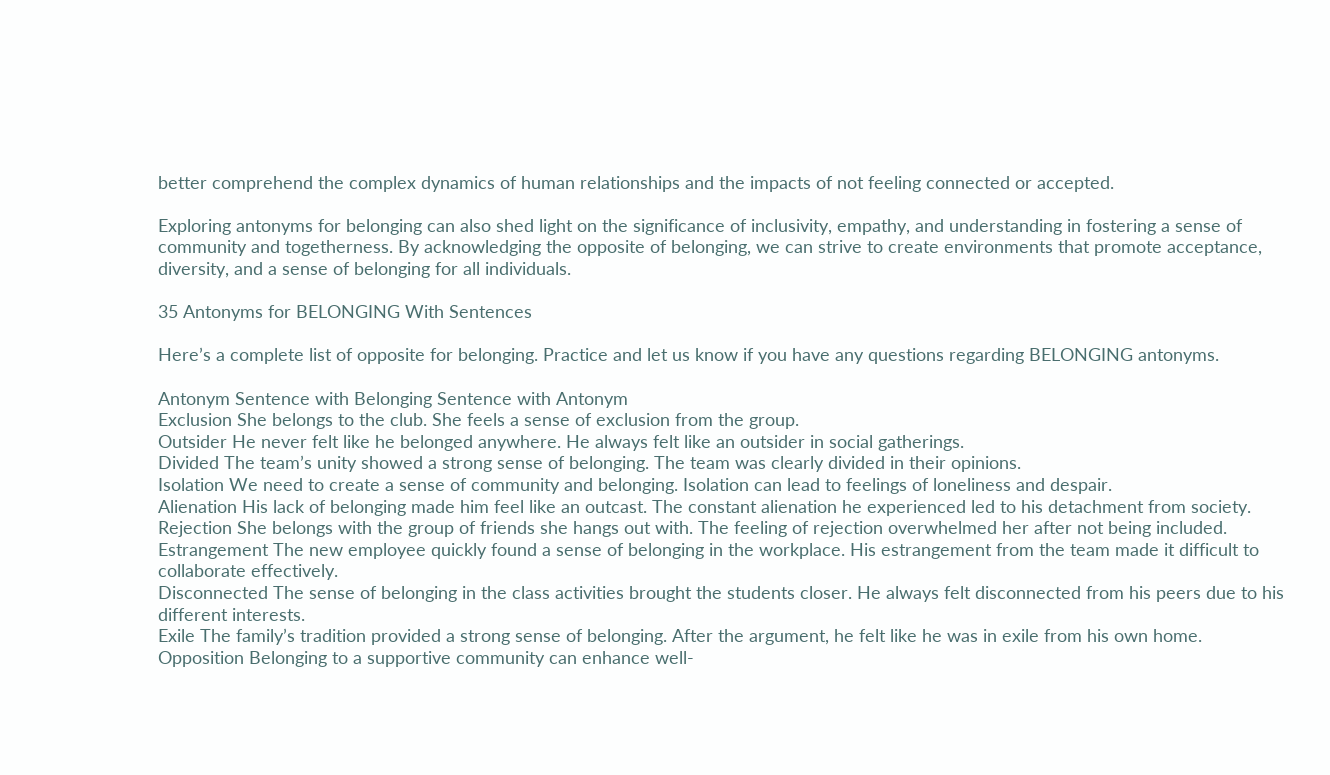better comprehend the complex dynamics of human relationships and the impacts of not feeling connected or accepted.

Exploring antonyms for belonging can also shed light on the significance of inclusivity, empathy, and understanding in fostering a sense of community and togetherness. By acknowledging the opposite of belonging, we can strive to create environments that promote acceptance, diversity, and a sense of belonging for all individuals.

35 Antonyms for BELONGING With Sentences

Here’s a complete list of opposite for belonging. Practice and let us know if you have any questions regarding BELONGING antonyms.

Antonym Sentence with Belonging Sentence with Antonym
Exclusion She belongs to the club. She feels a sense of exclusion from the group.
Outsider He never felt like he belonged anywhere. He always felt like an outsider in social gatherings.
Divided The team’s unity showed a strong sense of belonging. The team was clearly divided in their opinions.
Isolation We need to create a sense of community and belonging. Isolation can lead to feelings of loneliness and despair.
Alienation His lack of belonging made him feel like an outcast. The constant alienation he experienced led to his detachment from society.
Rejection She belongs with the group of friends she hangs out with. The feeling of rejection overwhelmed her after not being included.
Estrangement The new employee quickly found a sense of belonging in the workplace. His estrangement from the team made it difficult to collaborate effectively.
Disconnected The sense of belonging in the class activities brought the students closer. He always felt disconnected from his peers due to his different interests.
Exile The family’s tradition provided a strong sense of belonging. After the argument, he felt like he was in exile from his own home.
Opposition Belonging to a supportive community can enhance well-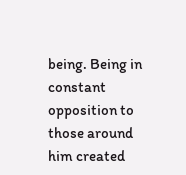being. Being in constant opposition to those around him created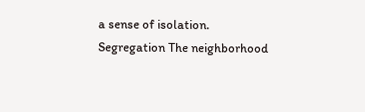a sense of isolation.
Segregation The neighborhood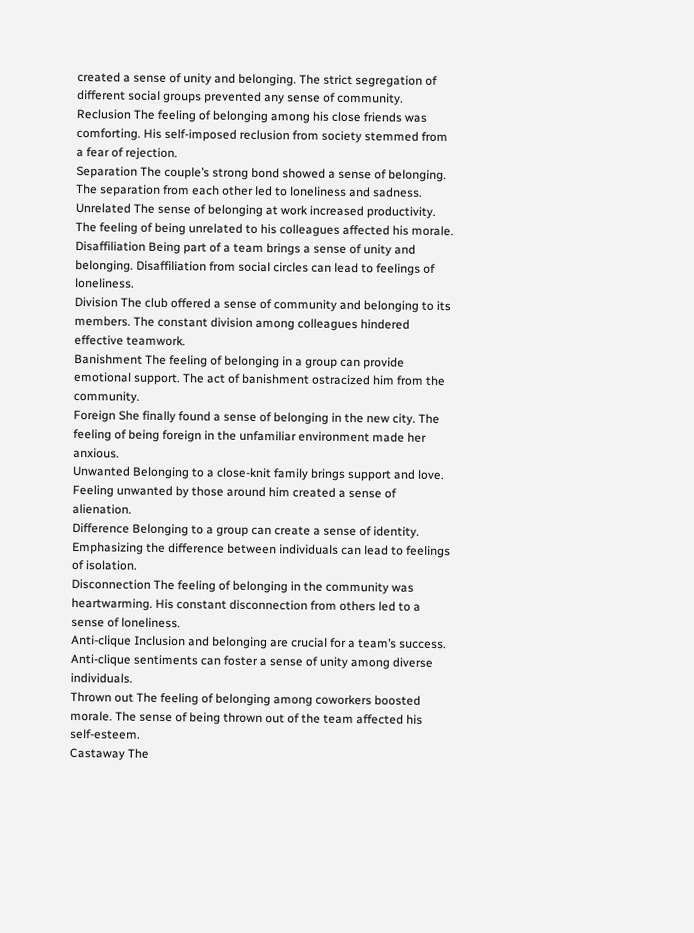created a sense of unity and belonging. The strict segregation of different social groups prevented any sense of community.
Reclusion The feeling of belonging among his close friends was comforting. His self-imposed reclusion from society stemmed from a fear of rejection.
Separation The couple’s strong bond showed a sense of belonging. The separation from each other led to loneliness and sadness.
Unrelated The sense of belonging at work increased productivity. The feeling of being unrelated to his colleagues affected his morale.
Disaffiliation Being part of a team brings a sense of unity and belonging. Disaffiliation from social circles can lead to feelings of loneliness.
Division The club offered a sense of community and belonging to its members. The constant division among colleagues hindered effective teamwork.
Banishment The feeling of belonging in a group can provide emotional support. The act of banishment ostracized him from the community.
Foreign She finally found a sense of belonging in the new city. The feeling of being foreign in the unfamiliar environment made her anxious.
Unwanted Belonging to a close-knit family brings support and love. Feeling unwanted by those around him created a sense of alienation.
Difference Belonging to a group can create a sense of identity. Emphasizing the difference between individuals can lead to feelings of isolation.
Disconnection The feeling of belonging in the community was heartwarming. His constant disconnection from others led to a sense of loneliness.
Anti-clique Inclusion and belonging are crucial for a team’s success. Anti-clique sentiments can foster a sense of unity among diverse individuals.
Thrown out The feeling of belonging among coworkers boosted morale. The sense of being thrown out of the team affected his self-esteem.
Castaway The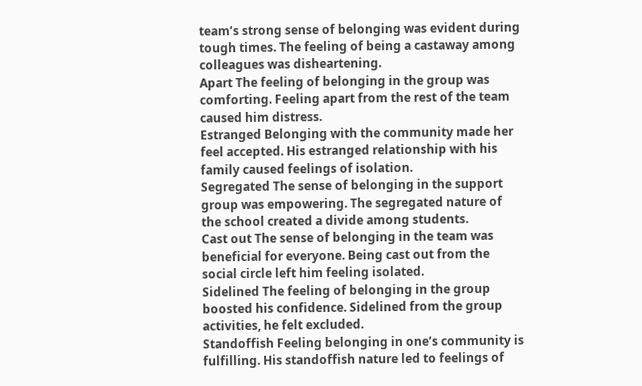team’s strong sense of belonging was evident during tough times. The feeling of being a castaway among colleagues was disheartening.
Apart The feeling of belonging in the group was comforting. Feeling apart from the rest of the team caused him distress.
Estranged Belonging with the community made her feel accepted. His estranged relationship with his family caused feelings of isolation.
Segregated The sense of belonging in the support group was empowering. The segregated nature of the school created a divide among students.
Cast out The sense of belonging in the team was beneficial for everyone. Being cast out from the social circle left him feeling isolated.
Sidelined The feeling of belonging in the group boosted his confidence. Sidelined from the group activities, he felt excluded.
Standoffish Feeling belonging in one’s community is fulfilling. His standoffish nature led to feelings of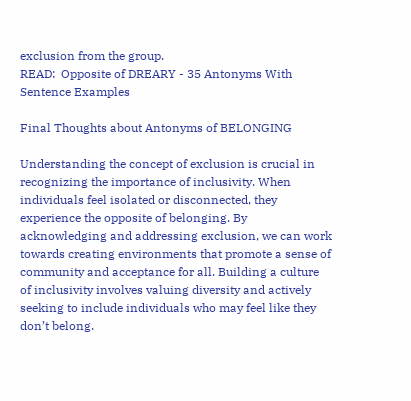exclusion from the group.
READ:  Opposite of DREARY - 35 Antonyms With Sentence Examples

Final Thoughts about Antonyms of BELONGING

Understanding the concept of exclusion is crucial in recognizing the importance of inclusivity. When individuals feel isolated or disconnected, they experience the opposite of belonging. By acknowledging and addressing exclusion, we can work towards creating environments that promote a sense of community and acceptance for all. Building a culture of inclusivity involves valuing diversity and actively seeking to include individuals who may feel like they don’t belong.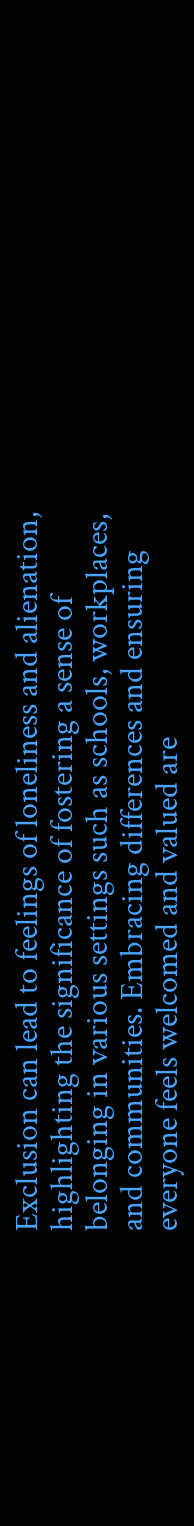Exclusion can lead to feelings of loneliness and alienation, highlighting the significance of fostering a sense of belonging in various settings such as schools, workplaces, and communities. Embracing differences and ensuring everyone feels welcomed and valued are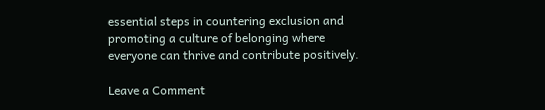essential steps in countering exclusion and promoting a culture of belonging where everyone can thrive and contribute positively.

Leave a Comment